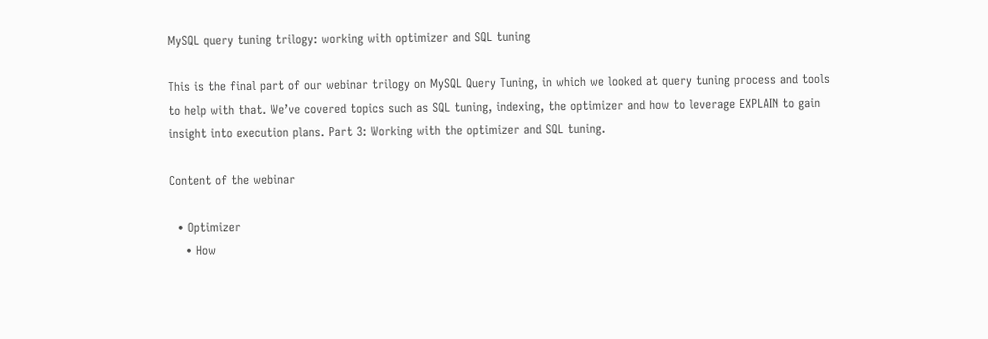MySQL query tuning trilogy: working with optimizer and SQL tuning

This is the final part of our webinar trilogy on MySQL Query Tuning, in which we looked at query tuning process and tools to help with that. We’ve covered topics such as SQL tuning, indexing, the optimizer and how to leverage EXPLAIN to gain insight into execution plans. Part 3: Working with the optimizer and SQL tuning.

Content of the webinar

  • Optimizer
    • How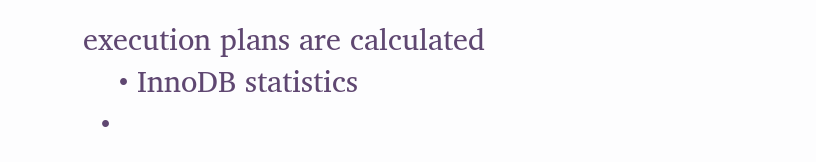execution plans are calculated
    • InnoDB statistics
  •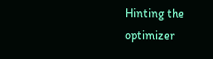Hinting the optimizer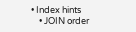• Index hints
    • JOIN order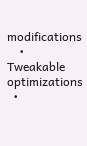modifications
    • Tweakable optimizations
  •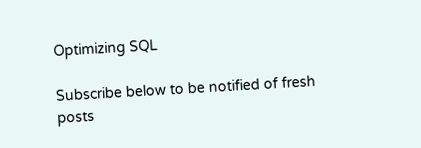Optimizing SQL

Subscribe below to be notified of fresh posts